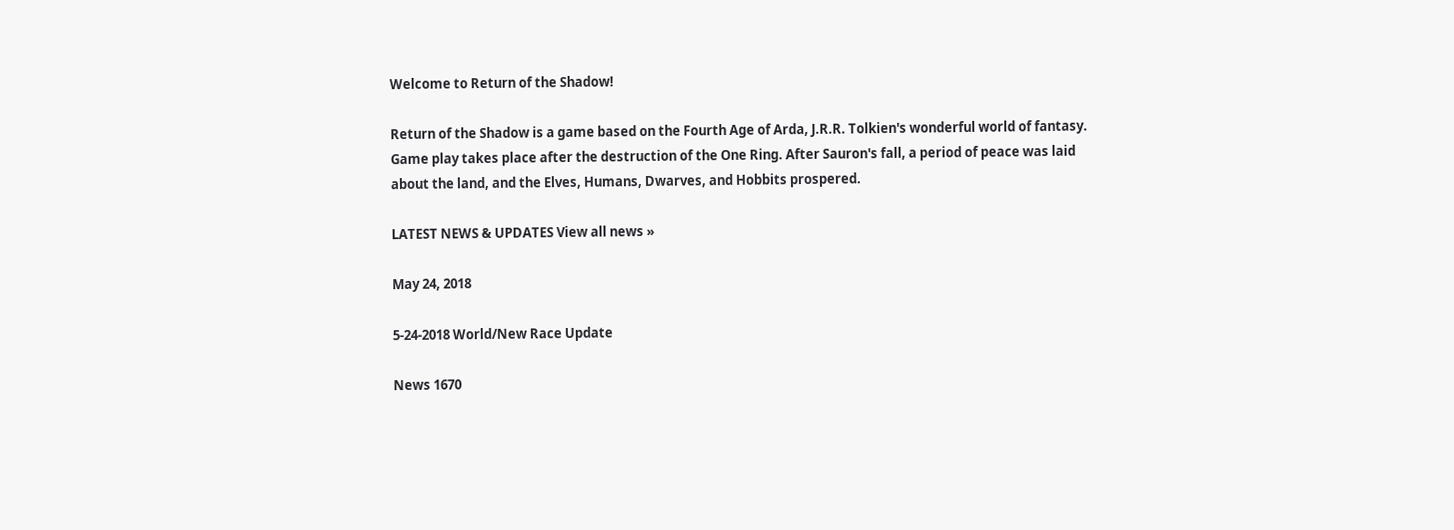Welcome to Return of the Shadow!

Return of the Shadow is a game based on the Fourth Age of Arda, J.R.R. Tolkien's wonderful world of fantasy. Game play takes place after the destruction of the One Ring. After Sauron's fall, a period of peace was laid about the land, and the Elves, Humans, Dwarves, and Hobbits prospered.

LATEST NEWS & UPDATES View all news »

May 24, 2018

5-24-2018 World/New Race Update

News 1670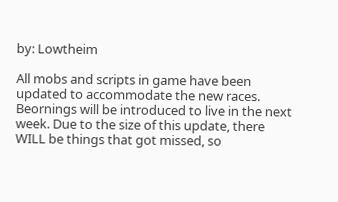by: Lowtheim

All mobs and scripts in game have been updated to accommodate the new races. Beornings will be introduced to live in the next week. Due to the size of this update, there WILL be things that got missed, so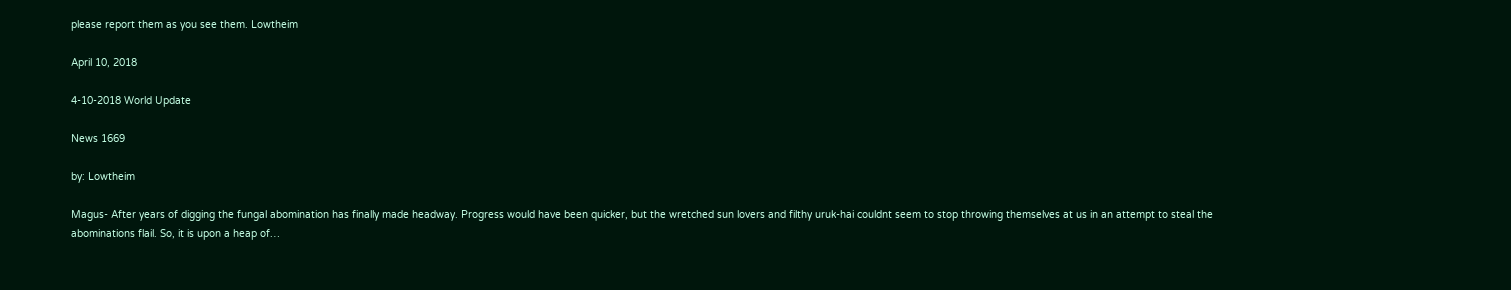please report them as you see them. Lowtheim

April 10, 2018

4-10-2018 World Update

News 1669

by: Lowtheim

Magus- After years of digging the fungal abomination has finally made headway. Progress would have been quicker, but the wretched sun lovers and filthy uruk-hai couldnt seem to stop throwing themselves at us in an attempt to steal the abominations flail. So, it is upon a heap of…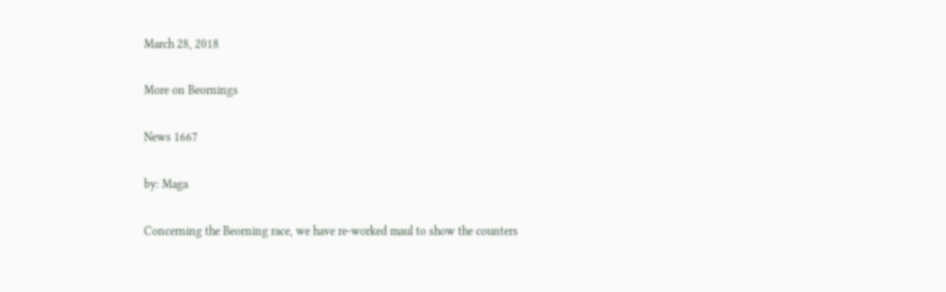March 28, 2018

More on Beornings

News 1667

by: Maga

Concerning the Beorning race, we have re-worked maul to show the counters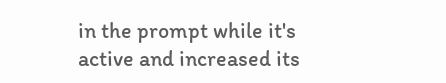in the prompt while it's active and increased its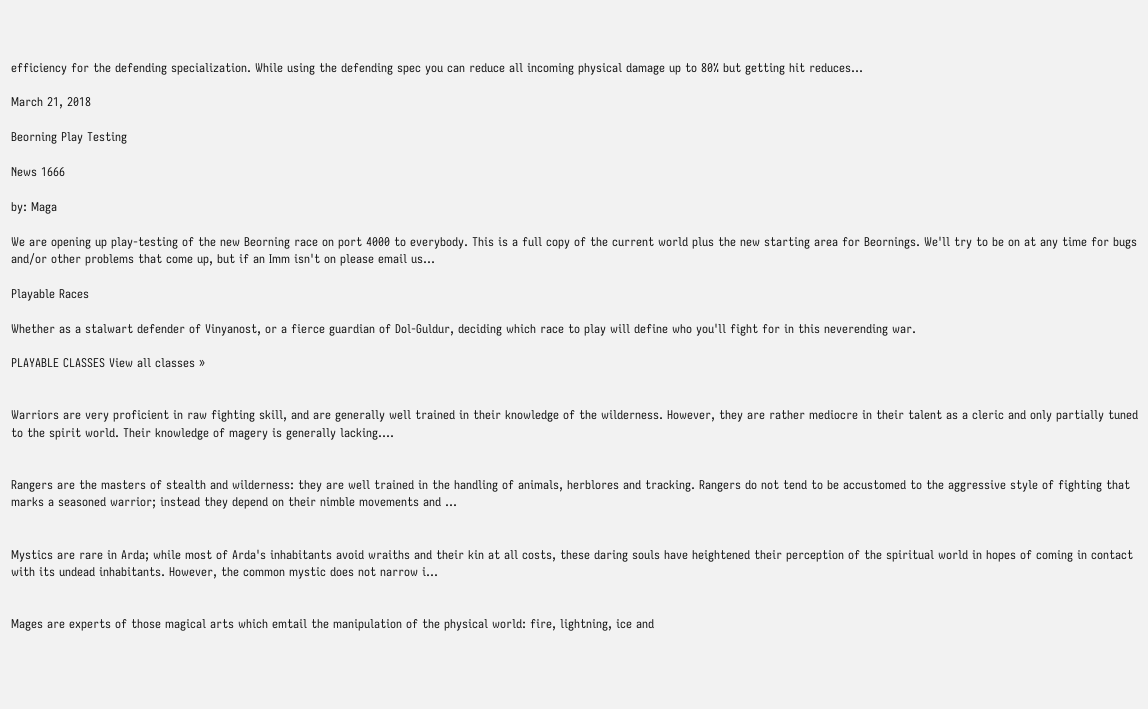efficiency for the defending specialization. While using the defending spec you can reduce all incoming physical damage up to 80% but getting hit reduces…

March 21, 2018

Beorning Play Testing

News 1666

by: Maga

We are opening up play-testing of the new Beorning race on port 4000 to everybody. This is a full copy of the current world plus the new starting area for Beornings. We'll try to be on at any time for bugs and/or other problems that come up, but if an Imm isn't on please email us…

Playable Races

Whether as a stalwart defender of Vinyanost, or a fierce guardian of Dol-Guldur, deciding which race to play will define who you'll fight for in this neverending war.

PLAYABLE CLASSES View all classes »


Warriors are very proficient in raw fighting skill, and are generally well trained in their knowledge of the wilderness. However, they are rather mediocre in their talent as a cleric and only partially tuned to the spirit world. Their knowledge of magery is generally lacking....


Rangers are the masters of stealth and wilderness: they are well trained in the handling of animals, herblores and tracking. Rangers do not tend to be accustomed to the aggressive style of fighting that marks a seasoned warrior; instead they depend on their nimble movements and ...


Mystics are rare in Arda; while most of Arda's inhabitants avoid wraiths and their kin at all costs, these daring souls have heightened their perception of the spiritual world in hopes of coming in contact with its undead inhabitants. However, the common mystic does not narrow i...


Mages are experts of those magical arts which emtail the manipulation of the physical world: fire, lightning, ice and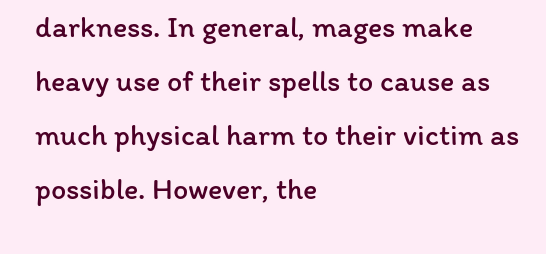darkness. In general, mages make heavy use of their spells to cause as much physical harm to their victim as possible. However, the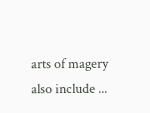arts of magery also include ...